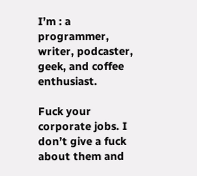I’m : a programmer, writer, podcaster, geek, and coffee enthusiast.

Fuck your corporate jobs. I don’t give a fuck about them and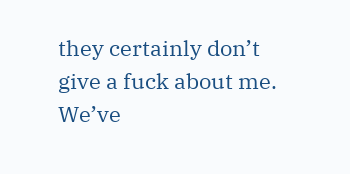they certainly don’t give a fuck about me. We’ve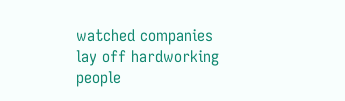watched companies lay off hardworking people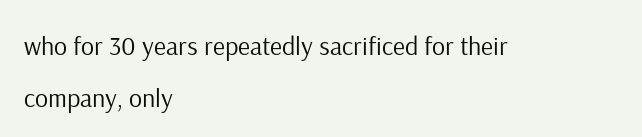who for 30 years repeatedly sacrificed for their company, only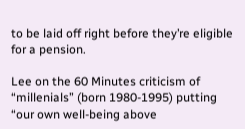to be laid off right before they’re eligible for a pension.

Lee on the 60 Minutes criticism of “millenials” (born 1980-1995) putting “our own well-being above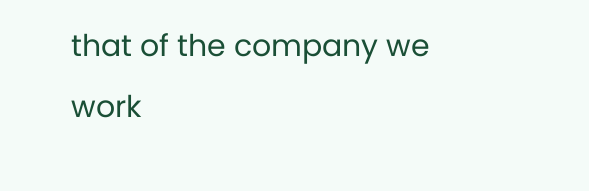that of the company we work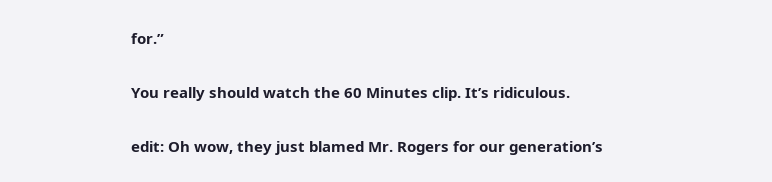for.”

You really should watch the 60 Minutes clip. It’s ridiculous.

edit: Oh wow, they just blamed Mr. Rogers for our generation’s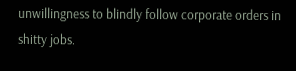unwillingness to blindly follow corporate orders in shitty jobs.